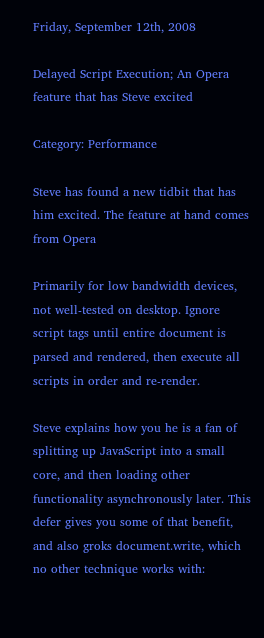Friday, September 12th, 2008

Delayed Script Execution; An Opera feature that has Steve excited

Category: Performance

Steve has found a new tidbit that has him excited. The feature at hand comes from Opera

Primarily for low bandwidth devices, not well-tested on desktop. Ignore script tags until entire document is parsed and rendered, then execute all scripts in order and re-render.

Steve explains how you he is a fan of splitting up JavaScript into a small core, and then loading other functionality asynchronously later. This defer gives you some of that benefit, and also groks document.write, which no other technique works with: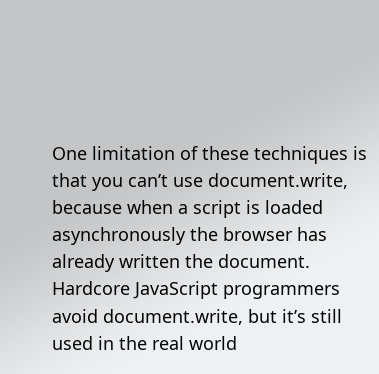One limitation of these techniques is that you can’t use document.write, because when a script is loaded asynchronously the browser has already written the document. Hardcore JavaScript programmers avoid document.write, but it’s still used in the real world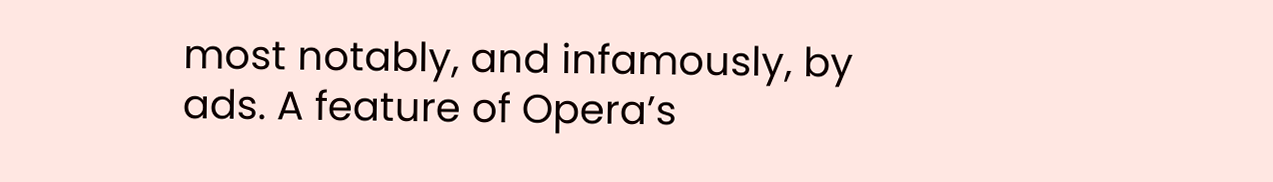most notably, and infamously, by ads. A feature of Opera’s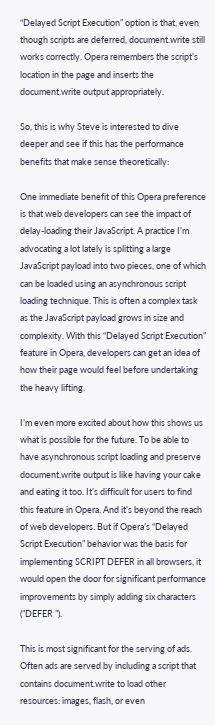“Delayed Script Execution” option is that, even though scripts are deferred, document.write still works correctly. Opera remembers the script’s location in the page and inserts the document.write output appropriately.

So, this is why Steve is interested to dive deeper and see if this has the performance benefits that make sense theoretically:

One immediate benefit of this Opera preference is that web developers can see the impact of delay-loading their JavaScript. A practice I’m advocating a lot lately is splitting a large JavaScript payload into two pieces, one of which can be loaded using an asynchronous script loading technique. This is often a complex task as the JavaScript payload grows in size and complexity. With this “Delayed Script Execution” feature in Opera, developers can get an idea of how their page would feel before undertaking the heavy lifting.

I’m even more excited about how this shows us what is possible for the future. To be able to have asynchronous script loading and preserve document.write output is like having your cake and eating it too. It’s difficult for users to find this feature in Opera. And it’s beyond the reach of web developers. But if Opera’s “Delayed Script Execution” behavior was the basis for implementing SCRIPT DEFER in all browsers, it would open the door for significant performance improvements by simply adding six characters (”DEFER ”).

This is most significant for the serving of ads. Often ads are served by including a script that contains document.write to load other resources: images, flash, or even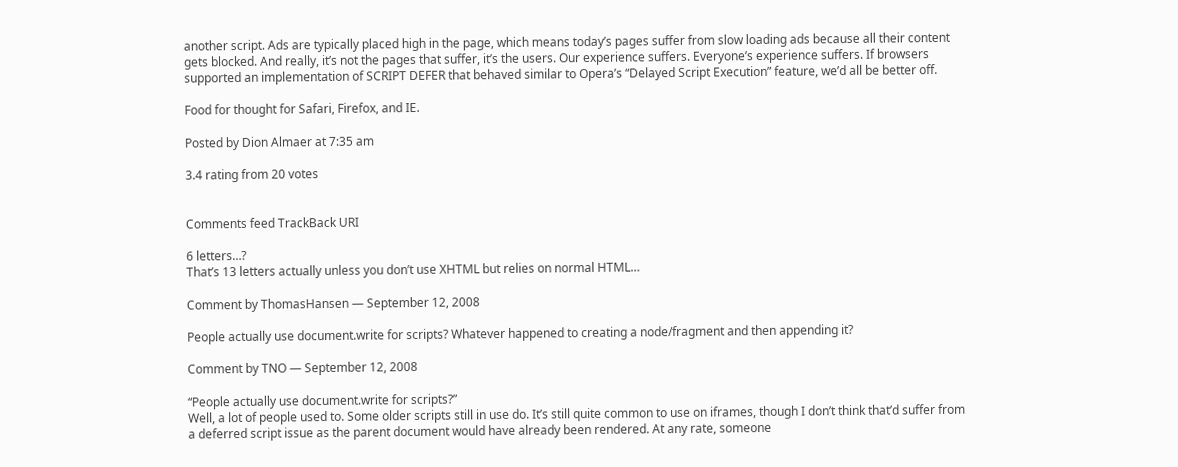another script. Ads are typically placed high in the page, which means today’s pages suffer from slow loading ads because all their content gets blocked. And really, it’s not the pages that suffer, it’s the users. Our experience suffers. Everyone’s experience suffers. If browsers supported an implementation of SCRIPT DEFER that behaved similar to Opera’s “Delayed Script Execution” feature, we’d all be better off.

Food for thought for Safari, Firefox, and IE.

Posted by Dion Almaer at 7:35 am

3.4 rating from 20 votes


Comments feed TrackBack URI

6 letters…?
That’s 13 letters actually unless you don’t use XHTML but relies on normal HTML…

Comment by ThomasHansen — September 12, 2008

People actually use document.write for scripts? Whatever happened to creating a node/fragment and then appending it?

Comment by TNO — September 12, 2008

“People actually use document.write for scripts?”
Well, a lot of people used to. Some older scripts still in use do. It’s still quite common to use on iframes, though I don’t think that’d suffer from a deferred script issue as the parent document would have already been rendered. At any rate, someone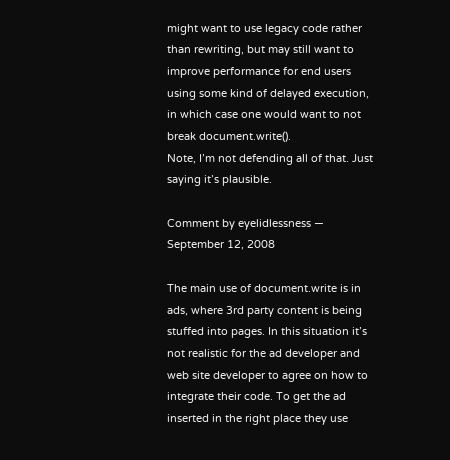might want to use legacy code rather than rewriting, but may still want to improve performance for end users using some kind of delayed execution, in which case one would want to not break document.write().
Note, I’m not defending all of that. Just saying it’s plausible.

Comment by eyelidlessness — September 12, 2008

The main use of document.write is in ads, where 3rd party content is being stuffed into pages. In this situation it’s not realistic for the ad developer and web site developer to agree on how to integrate their code. To get the ad inserted in the right place they use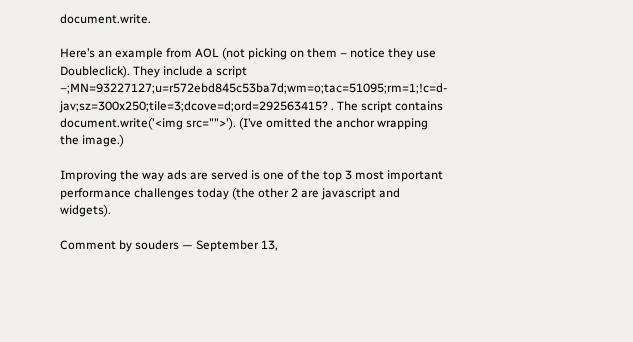document.write.

Here’s an example from AOL (not picking on them – notice they use Doubleclick). They include a script –;MN=93227127;u=r572ebd845c53ba7d;wm=o;tac=51095;rm=1;!c=d-jav;sz=300x250;tile=3;dcove=d;ord=292563415? . The script contains document.write('<img src="">'). (I’ve omitted the anchor wrapping the image.)

Improving the way ads are served is one of the top 3 most important performance challenges today (the other 2 are javascript and widgets).

Comment by souders — September 13,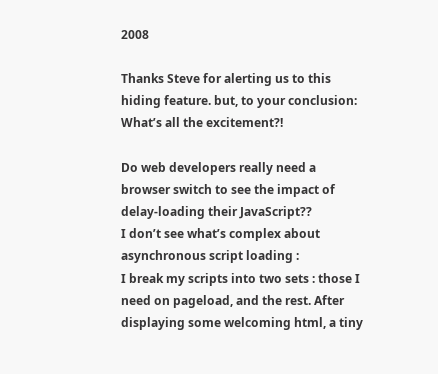2008

Thanks Steve for alerting us to this hiding feature. but, to your conclusion:
What’s all the excitement?!

Do web developers really need a browser switch to see the impact of delay-loading their JavaScript??
I don’t see what’s complex about asynchronous script loading :
I break my scripts into two sets : those I need on pageload, and the rest. After displaying some welcoming html, a tiny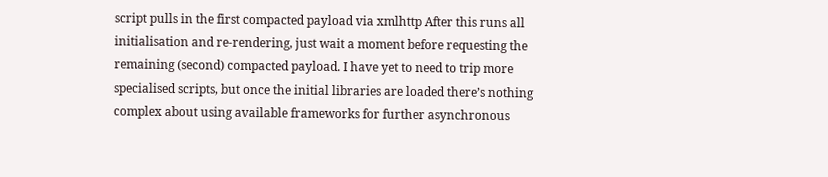script pulls in the first compacted payload via xmlhttp After this runs all initialisation and re-rendering, just wait a moment before requesting the remaining (second) compacted payload. I have yet to need to trip more specialised scripts, but once the initial libraries are loaded there’s nothing complex about using available frameworks for further asynchronous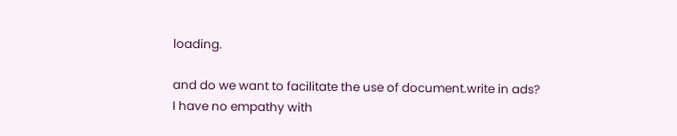loading.

and do we want to facilitate the use of document.write in ads?
I have no empathy with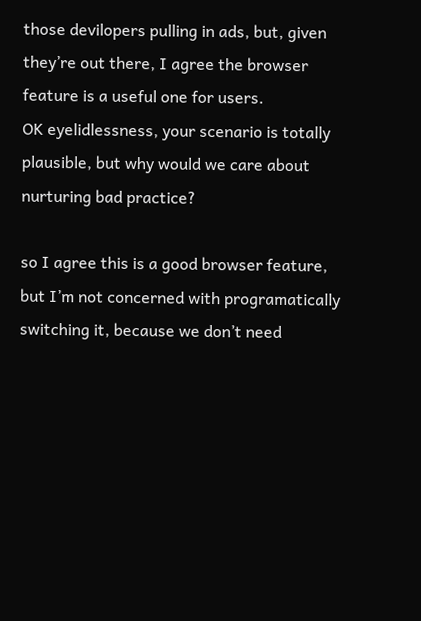those devilopers pulling in ads, but, given they’re out there, I agree the browser feature is a useful one for users.
OK eyelidlessness, your scenario is totally plausible, but why would we care about nurturing bad practice?

so I agree this is a good browser feature, but I’m not concerned with programatically switching it, because we don’t need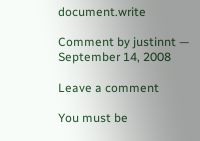document.write

Comment by justinnt — September 14, 2008

Leave a comment

You must be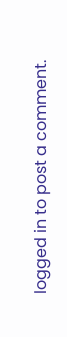logged in to post a comment.